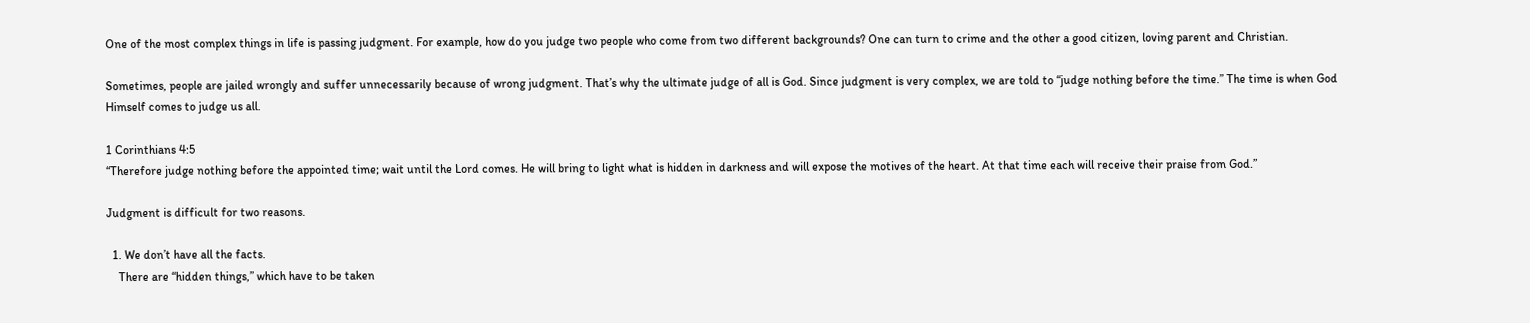One of the most complex things in life is passing judgment. For example, how do you judge two people who come from two different backgrounds? One can turn to crime and the other a good citizen, loving parent and Christian.

Sometimes, people are jailed wrongly and suffer unnecessarily because of wrong judgment. That’s why the ultimate judge of all is God. Since judgment is very complex, we are told to “judge nothing before the time.” The time is when God Himself comes to judge us all.

1 Corinthians 4:5
“Therefore judge nothing before the appointed time; wait until the Lord comes. He will bring to light what is hidden in darkness and will expose the motives of the heart. At that time each will receive their praise from God.”

Judgment is difficult for two reasons.

  1. We don’t have all the facts.
    There are “hidden things,” which have to be taken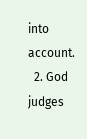into account.
  2. God judges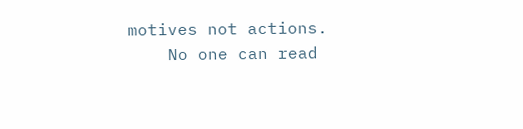motives not actions.
    No one can read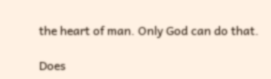the heart of man. Only God can do that.

Does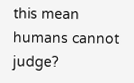this mean humans cannot judge?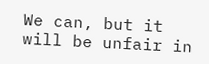We can, but it will be unfair in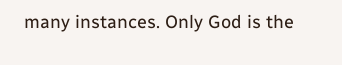many instances. Only God is the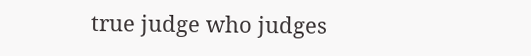true judge who judges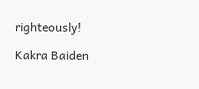righteously!

Kakra Baiden